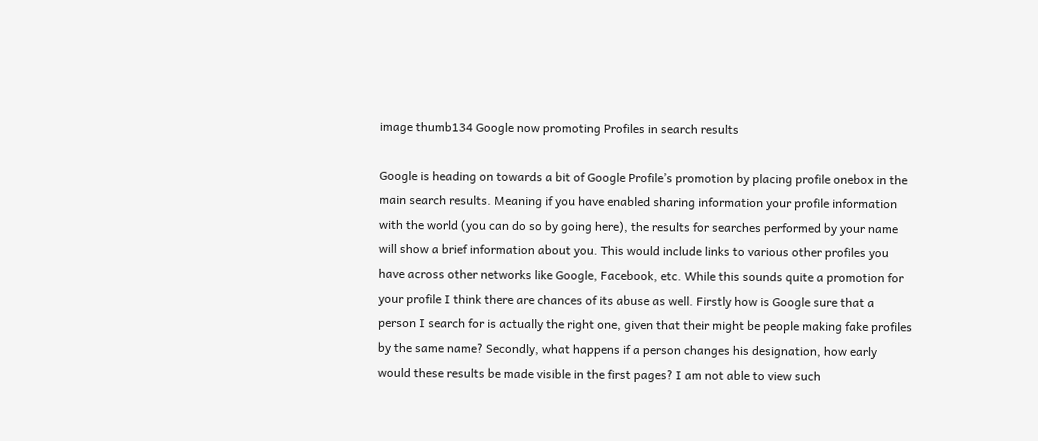image thumb134 Google now promoting Profiles in search results

Google is heading on towards a bit of Google Profile’s promotion by placing profile onebox in the main search results. Meaning if you have enabled sharing information your profile information with the world (you can do so by going here), the results for searches performed by your name will show a brief information about you. This would include links to various other profiles you have across other networks like Google, Facebook, etc. While this sounds quite a promotion for your profile I think there are chances of its abuse as well. Firstly how is Google sure that a person I search for is actually the right one, given that their might be people making fake profiles by the same name? Secondly, what happens if a person changes his designation, how early would these results be made visible in the first pages? I am not able to view such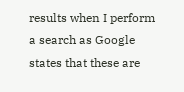results when I perform a search as Google states that these are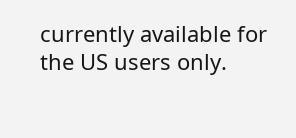currently available for the US users only.